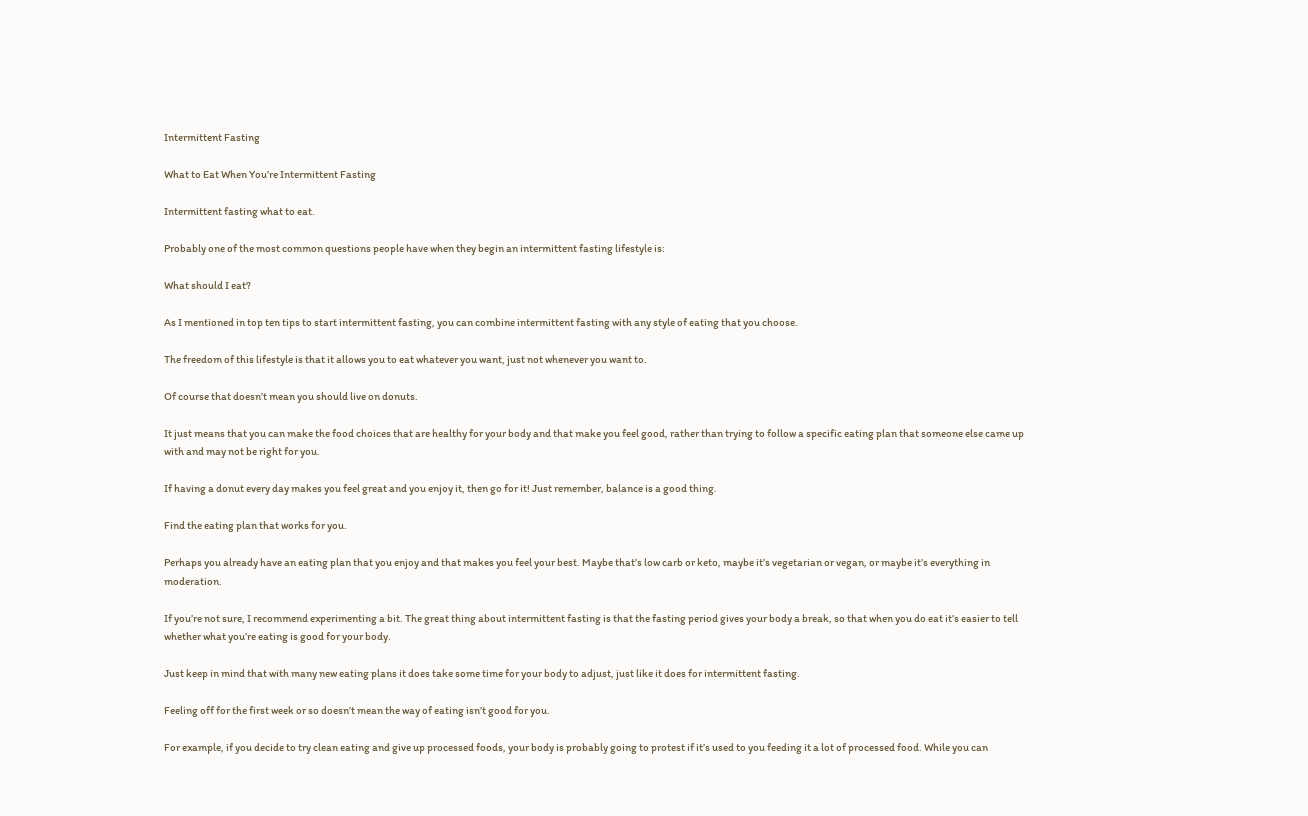Intermittent Fasting

What to Eat When You’re Intermittent Fasting

Intermittent fasting what to eat.

Probably one of the most common questions people have when they begin an intermittent fasting lifestyle is:

What should I eat?

As I mentioned in top ten tips to start intermittent fasting, you can combine intermittent fasting with any style of eating that you choose.

The freedom of this lifestyle is that it allows you to eat whatever you want, just not whenever you want to.

Of course that doesn’t mean you should live on donuts.

It just means that you can make the food choices that are healthy for your body and that make you feel good, rather than trying to follow a specific eating plan that someone else came up with and may not be right for you.

If having a donut every day makes you feel great and you enjoy it, then go for it! Just remember, balance is a good thing.

Find the eating plan that works for you.

Perhaps you already have an eating plan that you enjoy and that makes you feel your best. Maybe that’s low carb or keto, maybe it’s vegetarian or vegan, or maybe it’s everything in moderation.

If you’re not sure, I recommend experimenting a bit. The great thing about intermittent fasting is that the fasting period gives your body a break, so that when you do eat it’s easier to tell whether what you’re eating is good for your body.

Just keep in mind that with many new eating plans it does take some time for your body to adjust, just like it does for intermittent fasting.

Feeling off for the first week or so doesn’t mean the way of eating isn’t good for you.

For example, if you decide to try clean eating and give up processed foods, your body is probably going to protest if it’s used to you feeding it a lot of processed food. While you can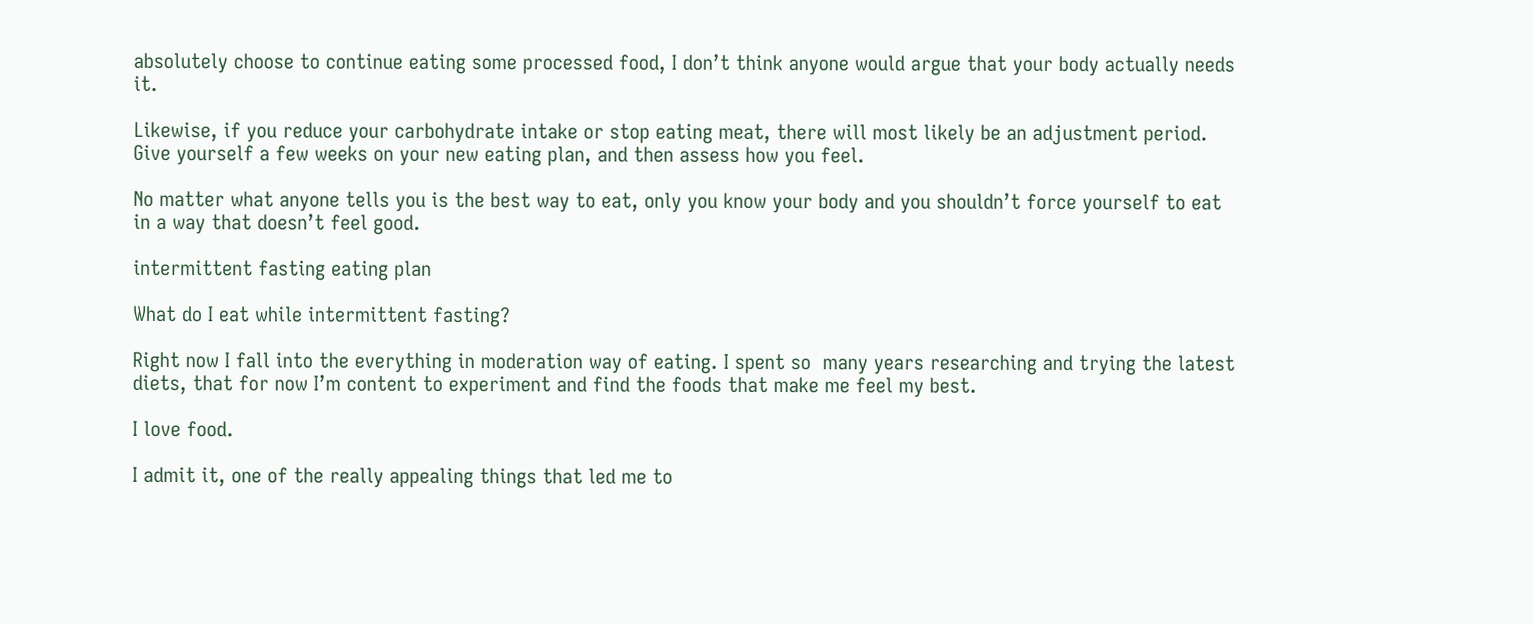absolutely choose to continue eating some processed food, I don’t think anyone would argue that your body actually needs it.

Likewise, if you reduce your carbohydrate intake or stop eating meat, there will most likely be an adjustment period. Give yourself a few weeks on your new eating plan, and then assess how you feel.

No matter what anyone tells you is the best way to eat, only you know your body and you shouldn’t force yourself to eat in a way that doesn’t feel good.

intermittent fasting eating plan

What do I eat while intermittent fasting?

Right now I fall into the everything in moderation way of eating. I spent so  many years researching and trying the latest diets, that for now I’m content to experiment and find the foods that make me feel my best.

I love food.

I admit it, one of the really appealing things that led me to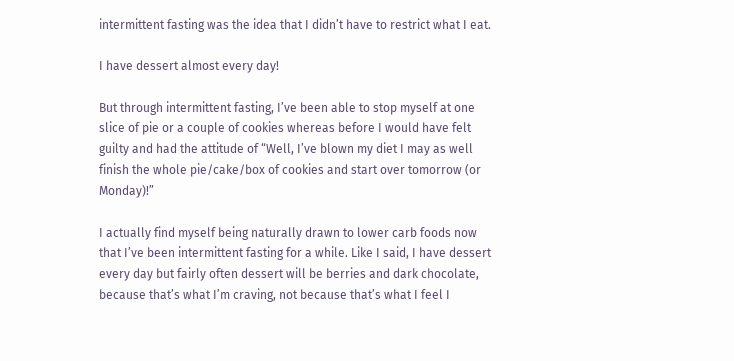intermittent fasting was the idea that I didn’t have to restrict what I eat.

I have dessert almost every day!

But through intermittent fasting, I’ve been able to stop myself at one slice of pie or a couple of cookies whereas before I would have felt guilty and had the attitude of “Well, I’ve blown my diet I may as well finish the whole pie/cake/box of cookies and start over tomorrow (or Monday)!”

I actually find myself being naturally drawn to lower carb foods now that I’ve been intermittent fasting for a while. Like I said, I have dessert every day but fairly often dessert will be berries and dark chocolate, because that’s what I’m craving, not because that’s what I feel I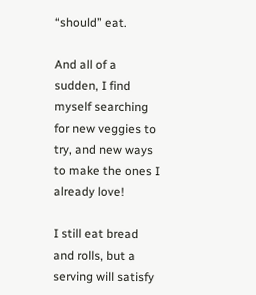“should” eat.

And all of a sudden, I find myself searching for new veggies to try, and new ways to make the ones I already love!

I still eat bread and rolls, but a serving will satisfy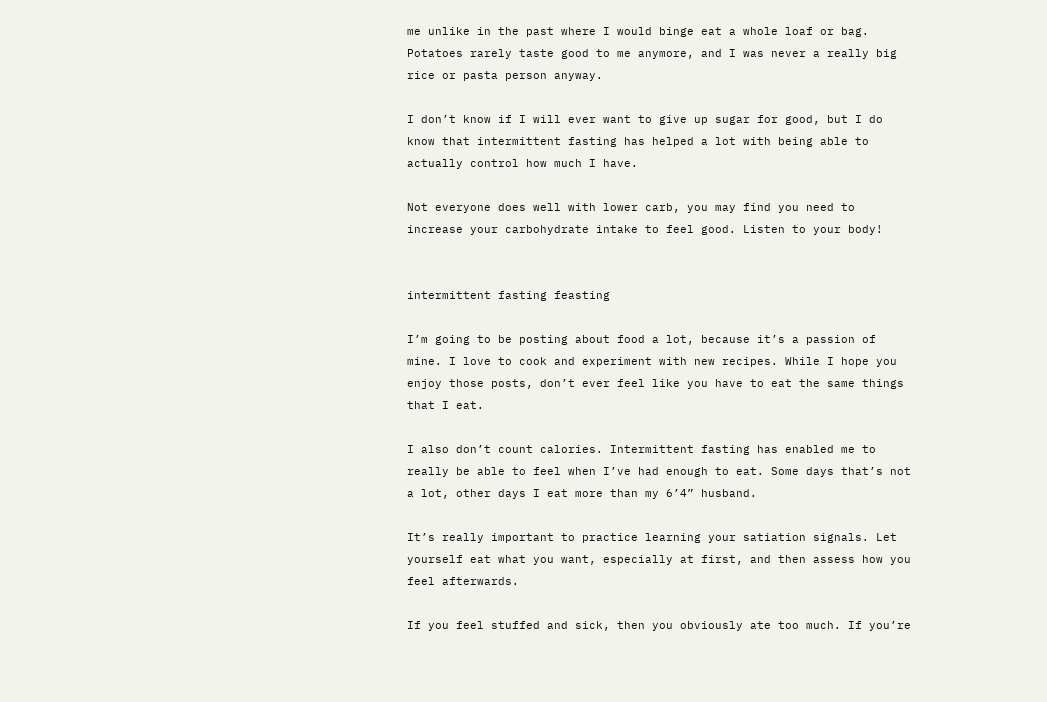me unlike in the past where I would binge eat a whole loaf or bag. Potatoes rarely taste good to me anymore, and I was never a really big rice or pasta person anyway.

I don’t know if I will ever want to give up sugar for good, but I do know that intermittent fasting has helped a lot with being able to actually control how much I have.

Not everyone does well with lower carb, you may find you need to increase your carbohydrate intake to feel good. Listen to your body!


intermittent fasting feasting

I’m going to be posting about food a lot, because it’s a passion of mine. I love to cook and experiment with new recipes. While I hope you enjoy those posts, don’t ever feel like you have to eat the same things that I eat.

I also don’t count calories. Intermittent fasting has enabled me to really be able to feel when I’ve had enough to eat. Some days that’s not a lot, other days I eat more than my 6’4” husband.

It’s really important to practice learning your satiation signals. Let yourself eat what you want, especially at first, and then assess how you feel afterwards.

If you feel stuffed and sick, then you obviously ate too much. If you’re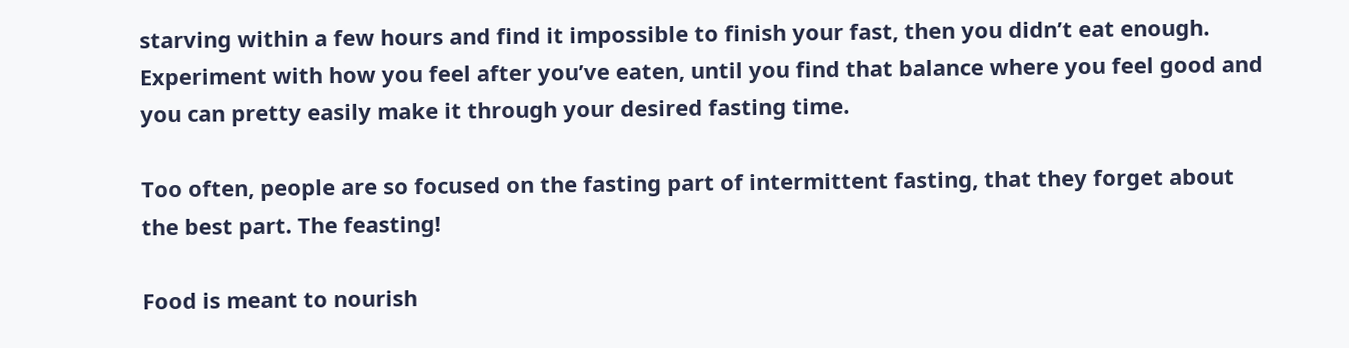starving within a few hours and find it impossible to finish your fast, then you didn’t eat enough. Experiment with how you feel after you’ve eaten, until you find that balance where you feel good and you can pretty easily make it through your desired fasting time.

Too often, people are so focused on the fasting part of intermittent fasting, that they forget about the best part. The feasting!

Food is meant to nourish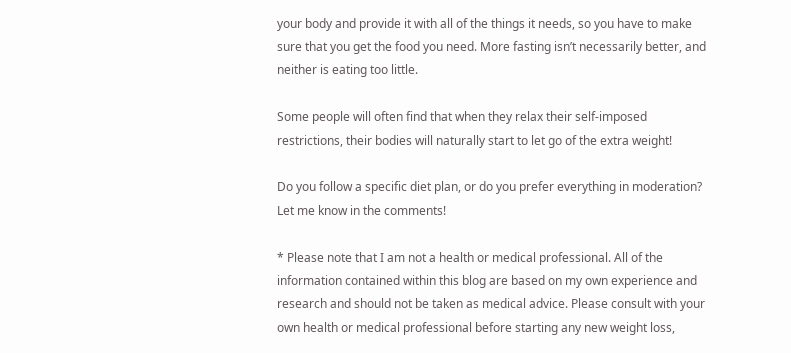your body and provide it with all of the things it needs, so you have to make sure that you get the food you need. More fasting isn’t necessarily better, and neither is eating too little.

Some people will often find that when they relax their self-imposed restrictions, their bodies will naturally start to let go of the extra weight!

Do you follow a specific diet plan, or do you prefer everything in moderation? Let me know in the comments!

* Please note that I am not a health or medical professional. All of the information contained within this blog are based on my own experience and research and should not be taken as medical advice. Please consult with your own health or medical professional before starting any new weight loss,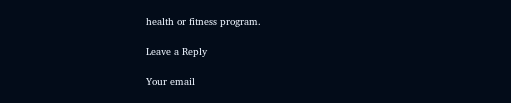health or fitness program.

Leave a Reply

Your email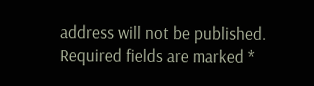address will not be published. Required fields are marked *